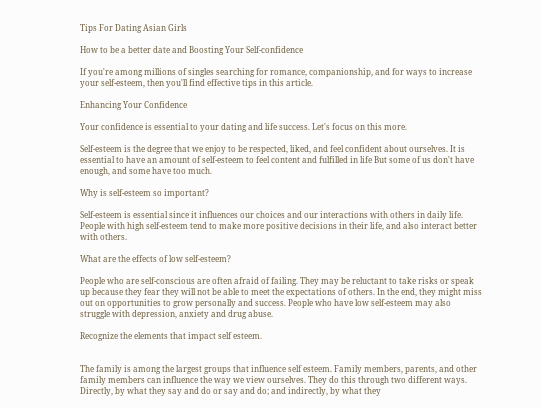Tips For Dating Asian Girls

How to be a better date and Boosting Your Self-confidence

If you're among millions of singles searching for romance, companionship, and for ways to increase your self-esteem, then you'll find effective tips in this article.

Enhancing Your Confidence

Your confidence is essential to your dating and life success. Let's focus on this more.

Self-esteem is the degree that we enjoy to be respected, liked, and feel confident about ourselves. It is essential to have an amount of self-esteem to feel content and fulfilled in life But some of us don't have enough, and some have too much.

Why is self-esteem so important?

Self-esteem is essential since it influences our choices and our interactions with others in daily life. People with high self-esteem tend to make more positive decisions in their life, and also interact better with others.

What are the effects of low self-esteem?

People who are self-conscious are often afraid of failing. They may be reluctant to take risks or speak up because they fear they will not be able to meet the expectations of others. In the end, they might miss out on opportunities to grow personally and success. People who have low self-esteem may also struggle with depression, anxiety and drug abuse.

Recognize the elements that impact self esteem.


The family is among the largest groups that influence self esteem. Family members, parents, and other family members can influence the way we view ourselves. They do this through two different ways. Directly, by what they say and do or say and do; and indirectly, by what they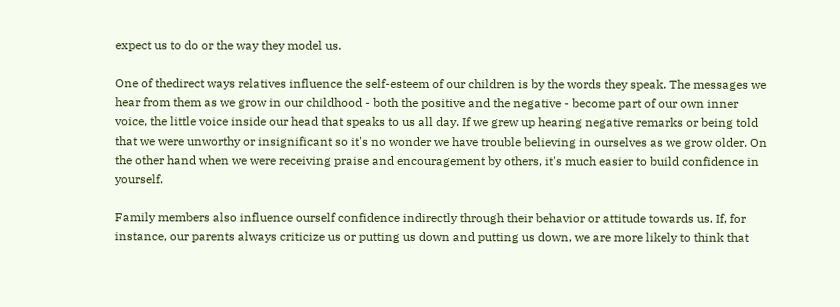expect us to do or the way they model us.

One of thedirect ways relatives influence the self-esteem of our children is by the words they speak. The messages we hear from them as we grow in our childhood - both the positive and the negative - become part of our own inner voice, the little voice inside our head that speaks to us all day. If we grew up hearing negative remarks or being told that we were unworthy or insignificant so it's no wonder we have trouble believing in ourselves as we grow older. On the other hand when we were receiving praise and encouragement by others, it's much easier to build confidence in yourself.

Family members also influence ourself confidence indirectly through their behavior or attitude towards us. If, for instance, our parents always criticize us or putting us down and putting us down, we are more likely to think that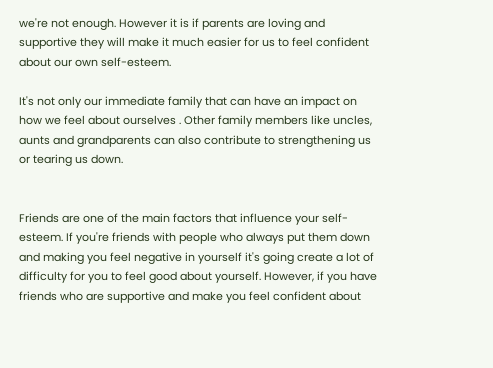we're not enough. However it is if parents are loving and supportive they will make it much easier for us to feel confident about our own self-esteem.

It's not only our immediate family that can have an impact on how we feel about ourselves . Other family members like uncles, aunts and grandparents can also contribute to strengthening us or tearing us down.


Friends are one of the main factors that influence your self-esteem. If you're friends with people who always put them down and making you feel negative in yourself it's going create a lot of difficulty for you to feel good about yourself. However, if you have friends who are supportive and make you feel confident about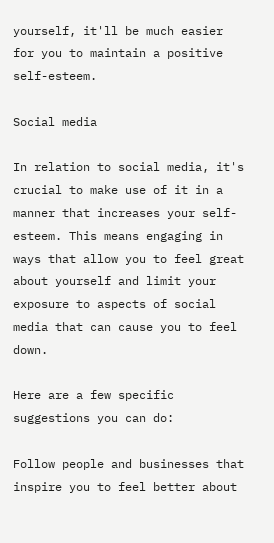yourself, it'll be much easier for you to maintain a positive self-esteem.

Social media

In relation to social media, it's crucial to make use of it in a manner that increases your self-esteem. This means engaging in ways that allow you to feel great about yourself and limit your exposure to aspects of social media that can cause you to feel down.

Here are a few specific suggestions you can do:

Follow people and businesses that inspire you to feel better about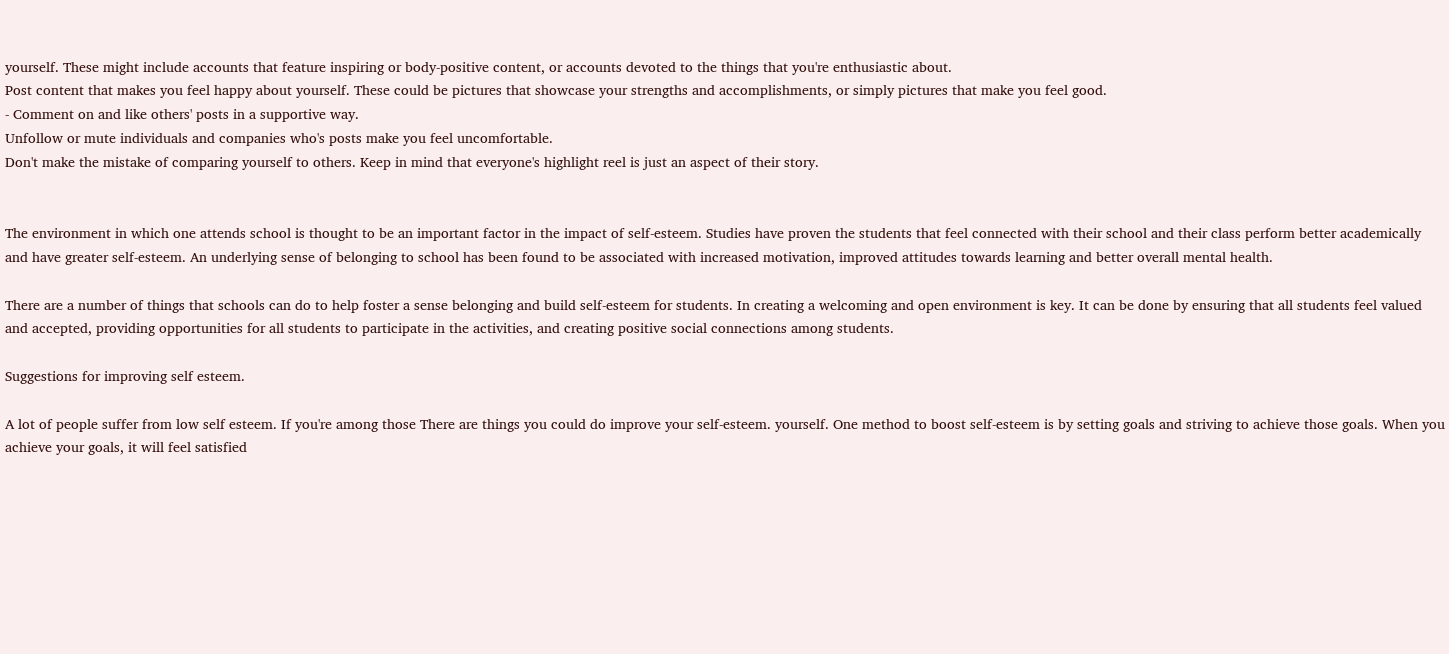yourself. These might include accounts that feature inspiring or body-positive content, or accounts devoted to the things that you're enthusiastic about.
Post content that makes you feel happy about yourself. These could be pictures that showcase your strengths and accomplishments, or simply pictures that make you feel good.
- Comment on and like others' posts in a supportive way.
Unfollow or mute individuals and companies who's posts make you feel uncomfortable.
Don't make the mistake of comparing yourself to others. Keep in mind that everyone's highlight reel is just an aspect of their story.


The environment in which one attends school is thought to be an important factor in the impact of self-esteem. Studies have proven the students that feel connected with their school and their class perform better academically and have greater self-esteem. An underlying sense of belonging to school has been found to be associated with increased motivation, improved attitudes towards learning and better overall mental health.

There are a number of things that schools can do to help foster a sense belonging and build self-esteem for students. In creating a welcoming and open environment is key. It can be done by ensuring that all students feel valued and accepted, providing opportunities for all students to participate in the activities, and creating positive social connections among students.

Suggestions for improving self esteem.

A lot of people suffer from low self esteem. If you're among those There are things you could do improve your self-esteem. yourself. One method to boost self-esteem is by setting goals and striving to achieve those goals. When you achieve your goals, it will feel satisfied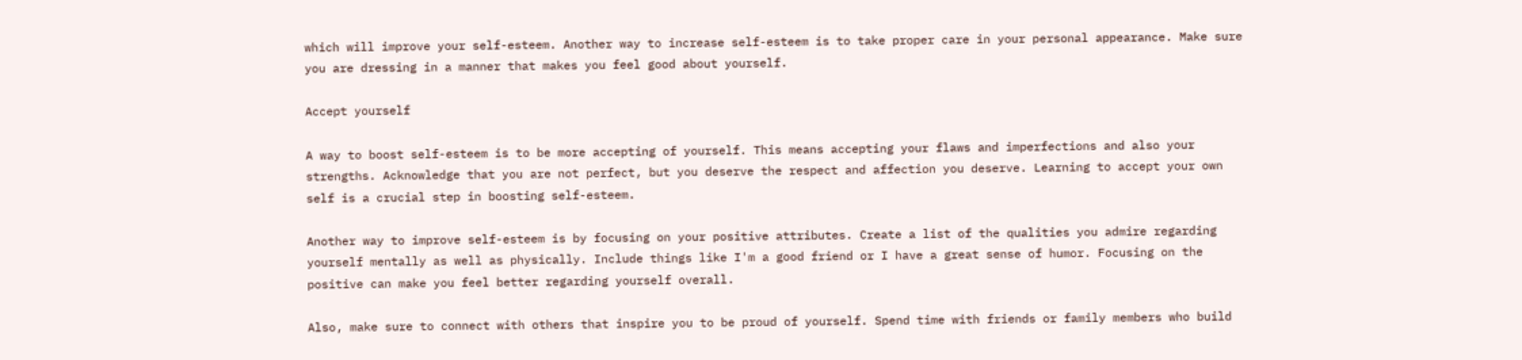which will improve your self-esteem. Another way to increase self-esteem is to take proper care in your personal appearance. Make sure you are dressing in a manner that makes you feel good about yourself.

Accept yourself

A way to boost self-esteem is to be more accepting of yourself. This means accepting your flaws and imperfections and also your strengths. Acknowledge that you are not perfect, but you deserve the respect and affection you deserve. Learning to accept your own self is a crucial step in boosting self-esteem.

Another way to improve self-esteem is by focusing on your positive attributes. Create a list of the qualities you admire regarding yourself mentally as well as physically. Include things like I'm a good friend or I have a great sense of humor. Focusing on the positive can make you feel better regarding yourself overall.

Also, make sure to connect with others that inspire you to be proud of yourself. Spend time with friends or family members who build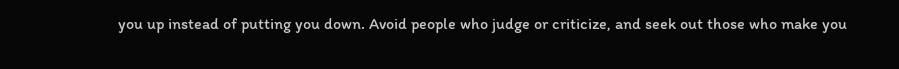you up instead of putting you down. Avoid people who judge or criticize, and seek out those who make you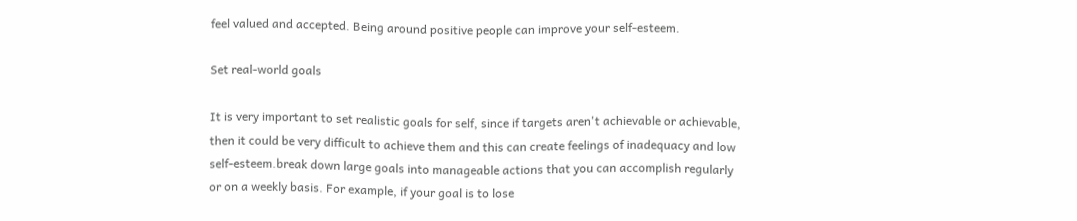feel valued and accepted. Being around positive people can improve your self-esteem.

Set real-world goals

It is very important to set realistic goals for self, since if targets aren't achievable or achievable, then it could be very difficult to achieve them and this can create feelings of inadequacy and low self-esteem.break down large goals into manageable actions that you can accomplish regularly or on a weekly basis. For example, if your goal is to lose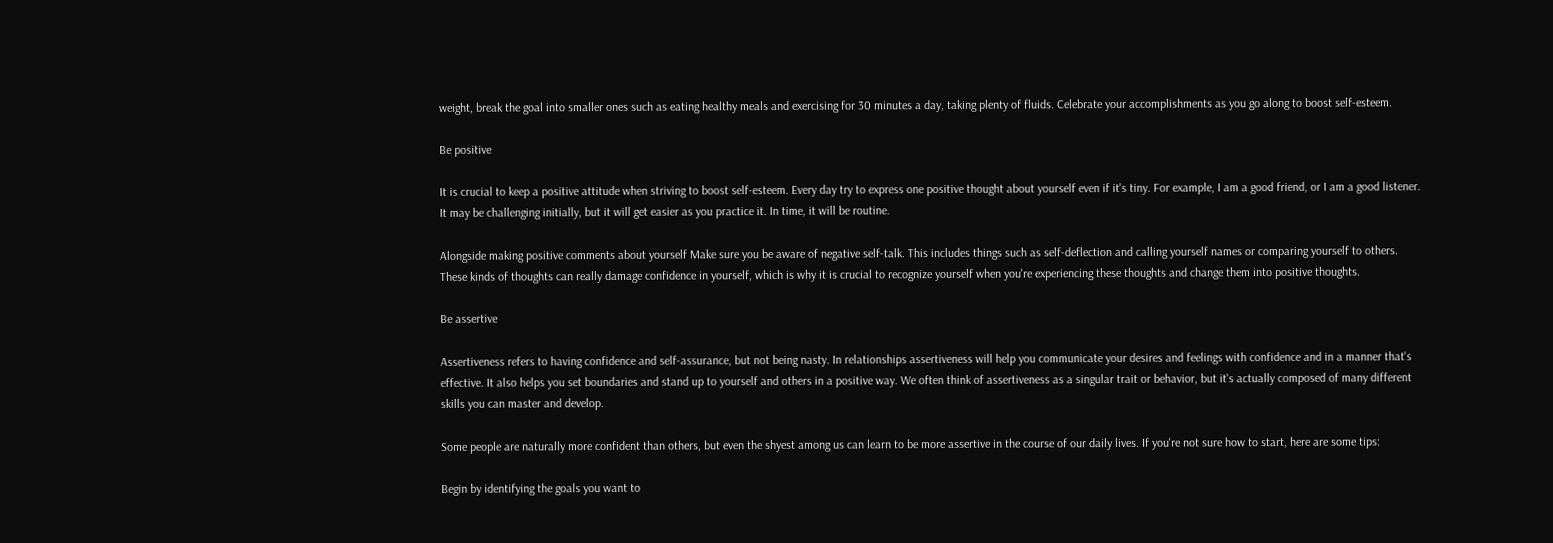weight, break the goal into smaller ones such as eating healthy meals and exercising for 30 minutes a day, taking plenty of fluids. Celebrate your accomplishments as you go along to boost self-esteem.

Be positive

It is crucial to keep a positive attitude when striving to boost self-esteem. Every day try to express one positive thought about yourself even if it's tiny. For example, I am a good friend, or I am a good listener. It may be challenging initially, but it will get easier as you practice it. In time, it will be routine.

Alongside making positive comments about yourself Make sure you be aware of negative self-talk. This includes things such as self-deflection and calling yourself names or comparing yourself to others. These kinds of thoughts can really damage confidence in yourself, which is why it is crucial to recognize yourself when you're experiencing these thoughts and change them into positive thoughts.

Be assertive

Assertiveness refers to having confidence and self-assurance, but not being nasty. In relationships assertiveness will help you communicate your desires and feelings with confidence and in a manner that's effective. It also helps you set boundaries and stand up to yourself and others in a positive way. We often think of assertiveness as a singular trait or behavior, but it's actually composed of many different skills you can master and develop.

Some people are naturally more confident than others, but even the shyest among us can learn to be more assertive in the course of our daily lives. If you're not sure how to start, here are some tips:

Begin by identifying the goals you want to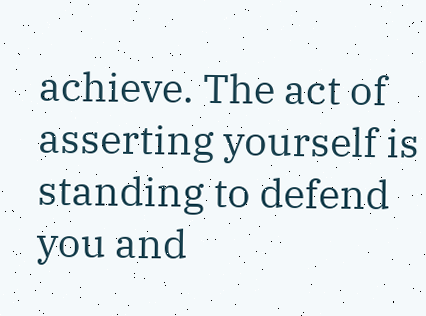achieve. The act of asserting yourself is standing to defend you and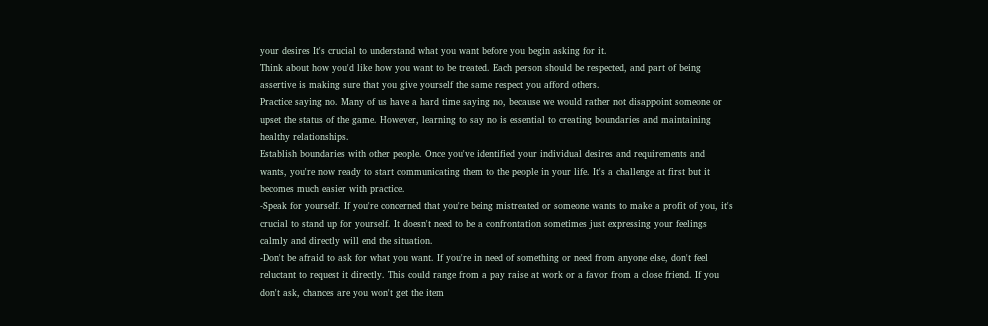your desires It's crucial to understand what you want before you begin asking for it.
Think about how you'd like how you want to be treated. Each person should be respected, and part of being assertive is making sure that you give yourself the same respect you afford others.
Practice saying no. Many of us have a hard time saying no, because we would rather not disappoint someone or upset the status of the game. However, learning to say no is essential to creating boundaries and maintaining healthy relationships.
Establish boundaries with other people. Once you've identified your individual desires and requirements and wants, you're now ready to start communicating them to the people in your life. It's a challenge at first but it becomes much easier with practice.
-Speak for yourself. If you're concerned that you're being mistreated or someone wants to make a profit of you, it's crucial to stand up for yourself. It doesn't need to be a confrontation sometimes just expressing your feelings calmly and directly will end the situation.
-Don't be afraid to ask for what you want. If you're in need of something or need from anyone else, don't feel reluctant to request it directly. This could range from a pay raise at work or a favor from a close friend. If you don't ask, chances are you won't get the item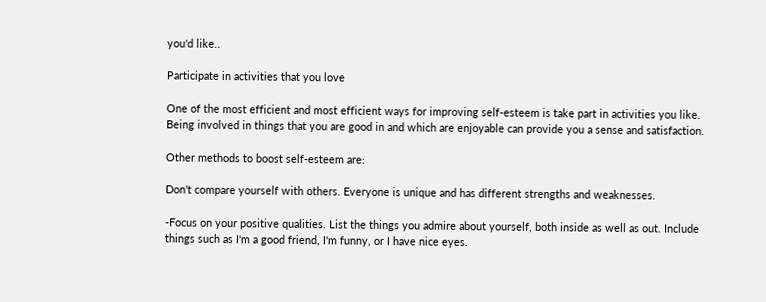you'd like..

Participate in activities that you love

One of the most efficient and most efficient ways for improving self-esteem is take part in activities you like. Being involved in things that you are good in and which are enjoyable can provide you a sense and satisfaction.

Other methods to boost self-esteem are:

Don't compare yourself with others. Everyone is unique and has different strengths and weaknesses.

-Focus on your positive qualities. List the things you admire about yourself, both inside as well as out. Include things such as I'm a good friend, I'm funny, or I have nice eyes.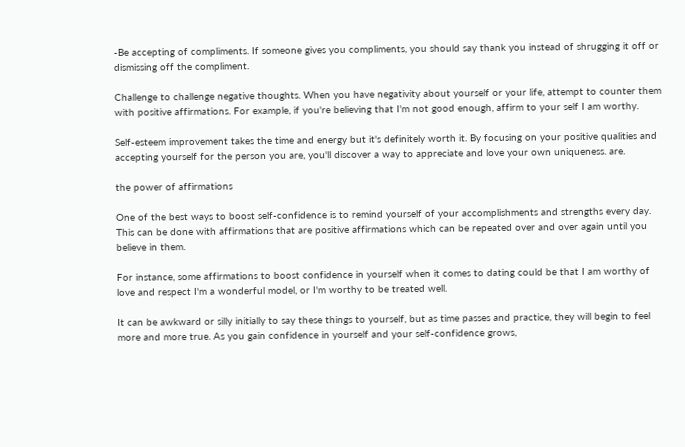-Be accepting of compliments. If someone gives you compliments, you should say thank you instead of shrugging it off or dismissing off the compliment.

Challenge to challenge negative thoughts. When you have negativity about yourself or your life, attempt to counter them with positive affirmations. For example, if you're believing that I'm not good enough, affirm to your self I am worthy.

Self-esteem improvement takes the time and energy but it's definitely worth it. By focusing on your positive qualities and accepting yourself for the person you are, you'll discover a way to appreciate and love your own uniqueness. are.

the power of affirmations

One of the best ways to boost self-confidence is to remind yourself of your accomplishments and strengths every day. This can be done with affirmations that are positive affirmations which can be repeated over and over again until you believe in them.

For instance, some affirmations to boost confidence in yourself when it comes to dating could be that I am worthy of love and respect I'm a wonderful model, or I'm worthy to be treated well.

It can be awkward or silly initially to say these things to yourself, but as time passes and practice, they will begin to feel more and more true. As you gain confidence in yourself and your self-confidence grows,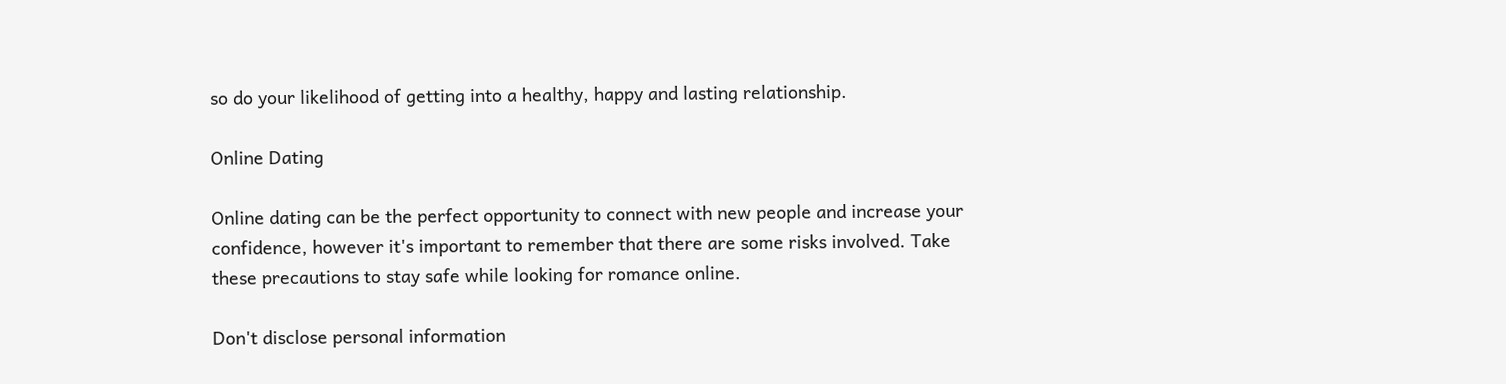so do your likelihood of getting into a healthy, happy and lasting relationship.

Online Dating

Online dating can be the perfect opportunity to connect with new people and increase your confidence, however it's important to remember that there are some risks involved. Take these precautions to stay safe while looking for romance online.

Don't disclose personal information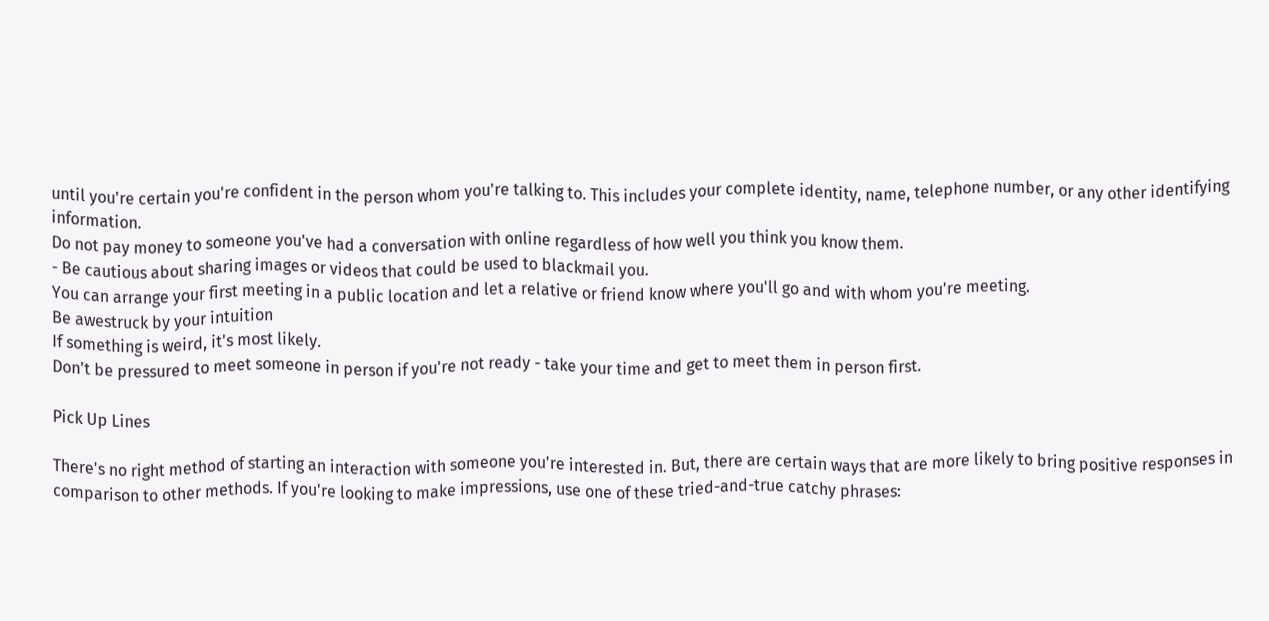until you're certain you're confident in the person whom you're talking to. This includes your complete identity, name, telephone number, or any other identifying information.
Do not pay money to someone you've had a conversation with online regardless of how well you think you know them.
- Be cautious about sharing images or videos that could be used to blackmail you.
You can arrange your first meeting in a public location and let a relative or friend know where you'll go and with whom you're meeting.
Be awestruck by your intuition
If something is weird, it's most likely.
Don't be pressured to meet someone in person if you're not ready - take your time and get to meet them in person first.

Pick Up Lines

There's no right method of starting an interaction with someone you're interested in. But, there are certain ways that are more likely to bring positive responses in comparison to other methods. If you're looking to make impressions, use one of these tried-and-true catchy phrases: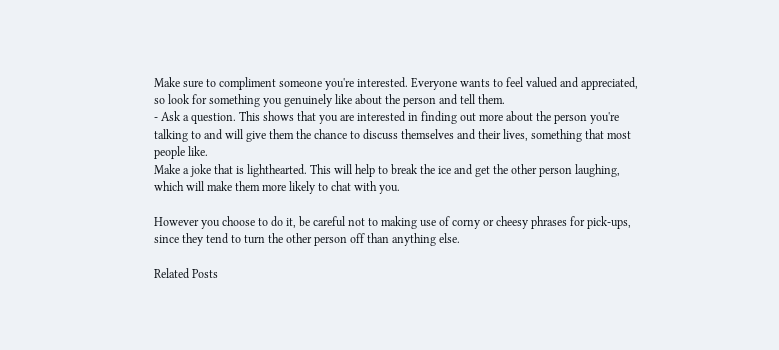Make sure to compliment someone you're interested. Everyone wants to feel valued and appreciated, so look for something you genuinely like about the person and tell them.
- Ask a question. This shows that you are interested in finding out more about the person you're talking to and will give them the chance to discuss themselves and their lives, something that most people like.
Make a joke that is lighthearted. This will help to break the ice and get the other person laughing, which will make them more likely to chat with you.

However you choose to do it, be careful not to making use of corny or cheesy phrases for pick-ups, since they tend to turn the other person off than anything else.

Related Posts